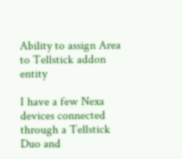Ability to assign Area to Tellstick addon entity

I have a few Nexa devices connected through a Tellstick Duo and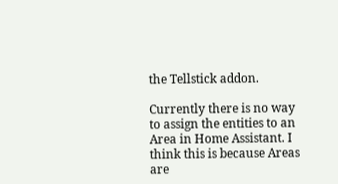the Tellstick addon.

Currently there is no way to assign the entities to an Area in Home Assistant. I think this is because Areas are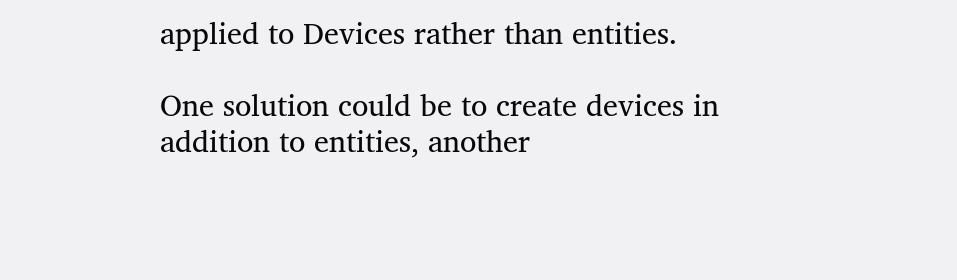applied to Devices rather than entities.

One solution could be to create devices in addition to entities, another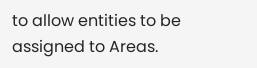to allow entities to be assigned to Areas.